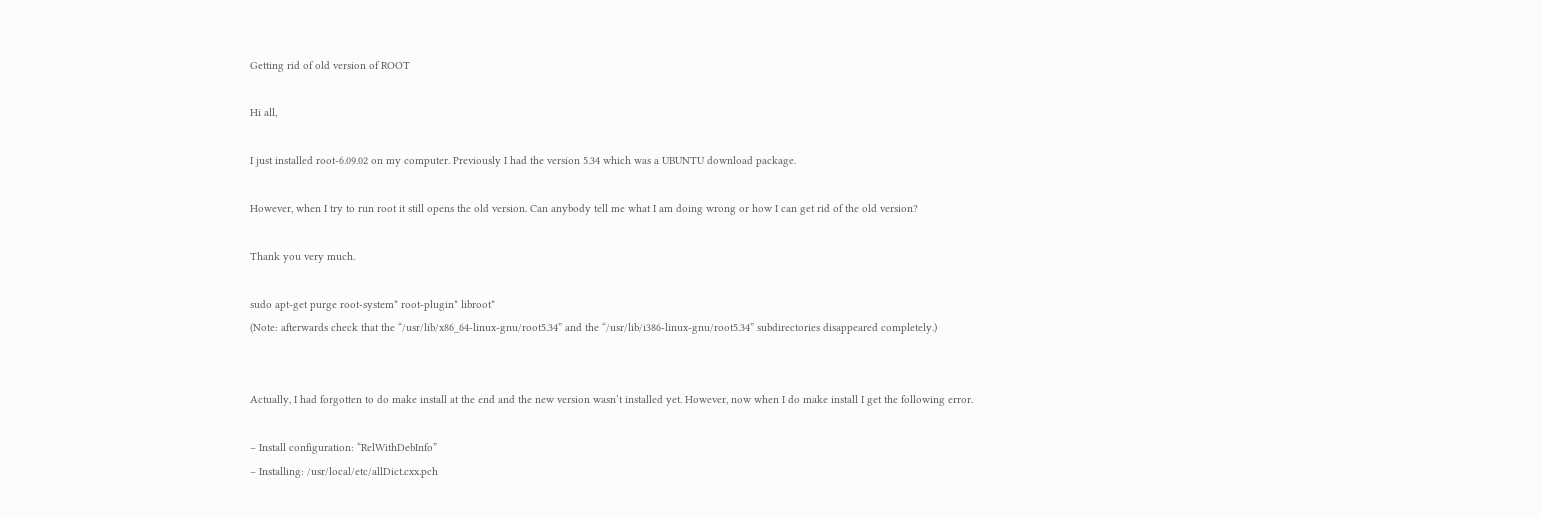Getting rid of old version of ROOT

Hi all,

I just installed root-6.09.02 on my computer. Previously I had the version 5.34 which was a UBUNTU download package.

However, when I try to run root it still opens the old version. Can anybody tell me what I am doing wrong or how I can get rid of the old version?

Thank you very much.

sudo apt-get purge root-system* root-plugin* libroot*
(Note: afterwards check that the “/usr/lib/x86_64-linux-gnu/root5.34” and the “/usr/lib/i386-linux-gnu/root5.34” subdirectories disappeared completely.)


Actually, I had forgotten to do make install at the end and the new version wasn’t installed yet. However, now when I do make install I get the following error.

– Install configuration: “RelWithDebInfo”
– Installing: /usr/local/etc/allDict.cxx.pch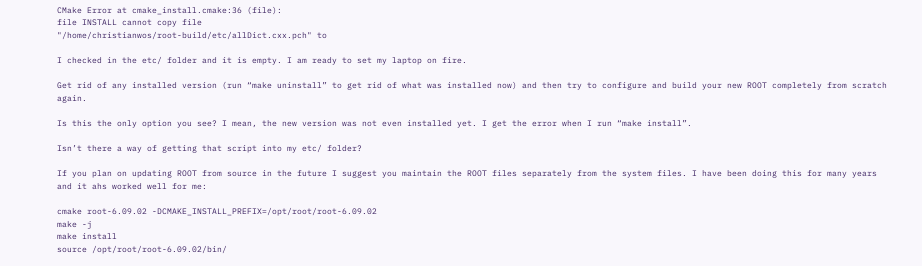CMake Error at cmake_install.cmake:36 (file):
file INSTALL cannot copy file
"/home/christianwos/root-build/etc/allDict.cxx.pch" to

I checked in the etc/ folder and it is empty. I am ready to set my laptop on fire.

Get rid of any installed version (run “make uninstall” to get rid of what was installed now) and then try to configure and build your new ROOT completely from scratch again.

Is this the only option you see? I mean, the new version was not even installed yet. I get the error when I run “make install”.

Isn’t there a way of getting that script into my etc/ folder?

If you plan on updating ROOT from source in the future I suggest you maintain the ROOT files separately from the system files. I have been doing this for many years and it ahs worked well for me:

cmake root-6.09.02 -DCMAKE_INSTALL_PREFIX=/opt/root/root-6.09.02
make -j
make install
source /opt/root/root-6.09.02/bin/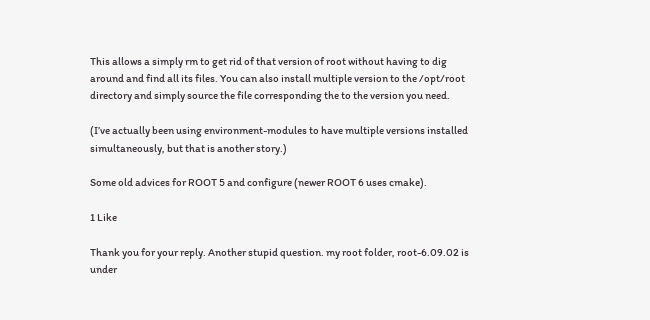This allows a simply rm to get rid of that version of root without having to dig around and find all its files. You can also install multiple version to the /opt/root directory and simply source the file corresponding the to the version you need.

(I’ve actually been using environment-modules to have multiple versions installed simultaneously, but that is another story.)

Some old advices for ROOT 5 and configure (newer ROOT 6 uses cmake).

1 Like

Thank you for your reply. Another stupid question. my root folder, root-6.09.02 is under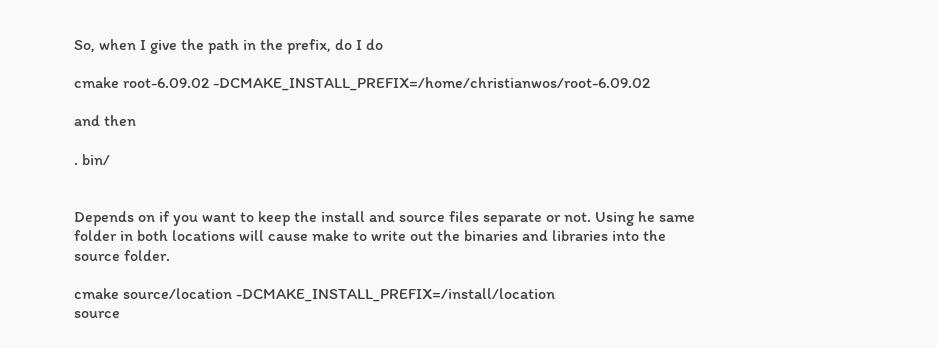So, when I give the path in the prefix, do I do

cmake root-6.09.02 -DCMAKE_INSTALL_PREFIX=/home/christianwos/root-6.09.02

and then

. bin/


Depends on if you want to keep the install and source files separate or not. Using he same folder in both locations will cause make to write out the binaries and libraries into the source folder.

cmake source/location -DCMAKE_INSTALL_PREFIX=/install/location
source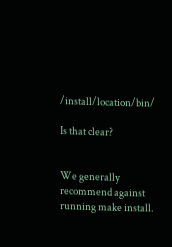/install/location/bin/

Is that clear?


We generally recommend against running make install.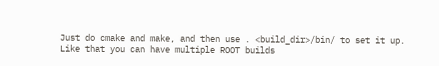Just do cmake and make, and then use . <build_dir>/bin/ to set it up. Like that you can have multiple ROOT builds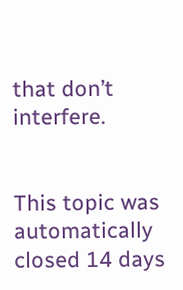that don’t interfere.


This topic was automatically closed 14 days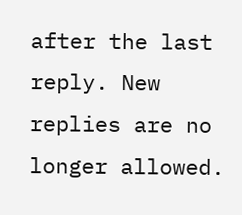after the last reply. New replies are no longer allowed.